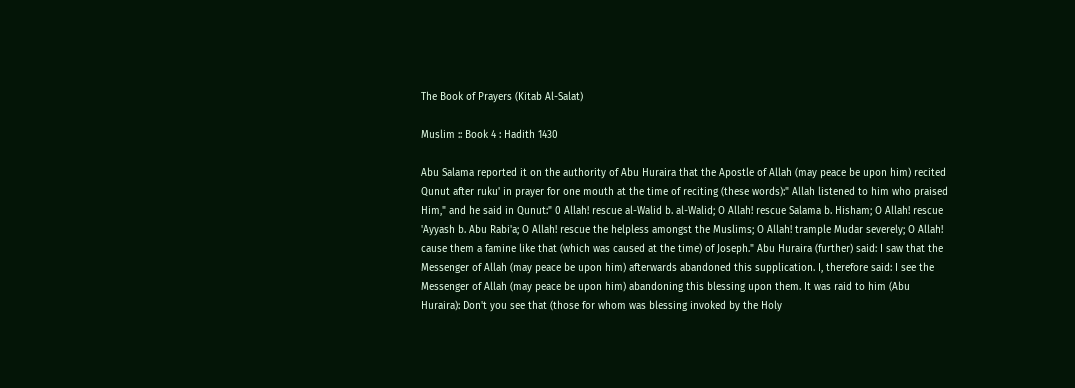The Book of Prayers (Kitab Al-Salat)

Muslim :: Book 4 : Hadith 1430

Abu Salama reported it on the authority of Abu Huraira that the Apostle of Allah (may peace be upon him) recited Qunut after ruku' in prayer for one mouth at the time of reciting (these words):" Allah listened to him who praised Him," and he said in Qunut:" 0 Allah! rescue al-Walid b. al-Walid; O Allah! rescue Salama b. Hisham; O Allah! rescue 'Ayyash b. Abu Rabi'a; O Allah! rescue the helpless amongst the Muslims; O Allah! trample Mudar severely; O Allah! cause them a famine like that (which was caused at the time) of Joseph." Abu Huraira (further) said: I saw that the Messenger of Allah (may peace be upon him) afterwards abandoned this supplication. I, therefore said: I see the Messenger of Allah (may peace be upon him) abandoning this blessing upon them. It was raid to him (Abu Huraira): Don't you see that (those for whom was blessing invoked by the Holy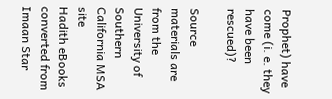Prophet) have come (i. e. they have been rescued)?

Source materials are from the University of Southern California MSA site
Hadith eBooks converted from Imaan Star